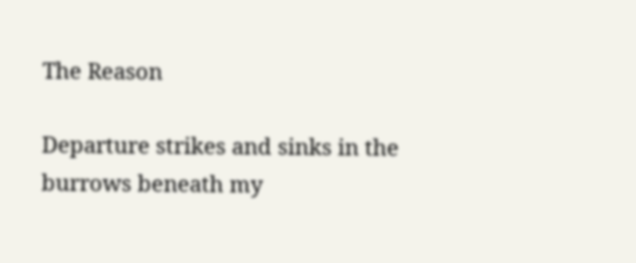The Reason

Departure strikes and sinks in the burrows beneath my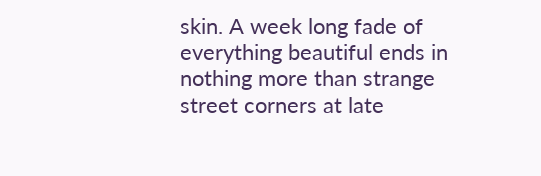skin. A week long fade of everything beautiful ends in nothing more than strange street corners at late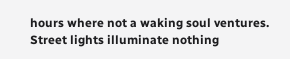hours where not a waking soul ventures. Street lights illuminate nothing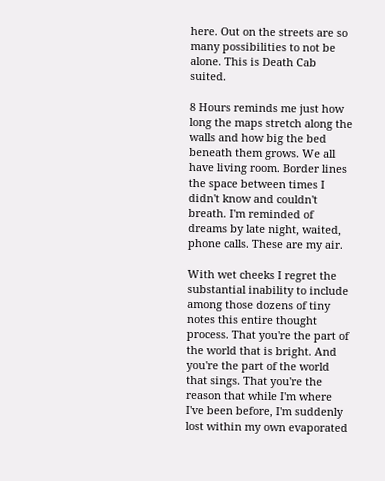here. Out on the streets are so many possibilities to not be alone. This is Death Cab suited.

8 Hours reminds me just how long the maps stretch along the walls and how big the bed beneath them grows. We all have living room. Border lines the space between times I didn't know and couldn't breath. I'm reminded of dreams by late night, waited, phone calls. These are my air.

With wet cheeks I regret the substantial inability to include among those dozens of tiny notes this entire thought process. That you're the part of the world that is bright. And you're the part of the world that sings. That you're the reason that while I'm where I've been before, I'm suddenly lost within my own evaporated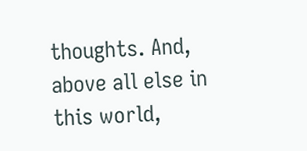thoughts. And, above all else in this world,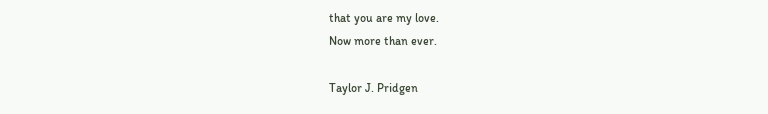that you are my love.
Now more than ever.

Taylor J. Pridgen